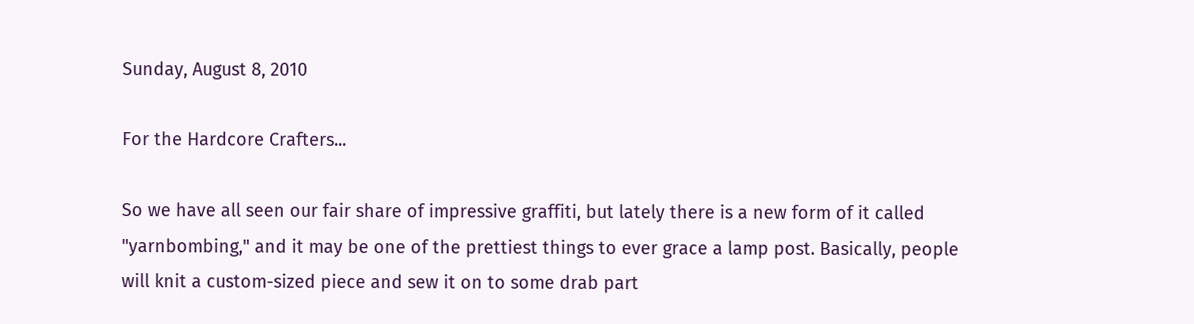Sunday, August 8, 2010

For the Hardcore Crafters...

So we have all seen our fair share of impressive graffiti, but lately there is a new form of it called "yarnbombing," and it may be one of the prettiest things to ever grace a lamp post. Basically, people will knit a custom-sized piece and sew it on to some drab part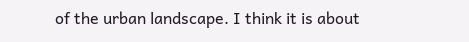of the urban landscape. I think it is about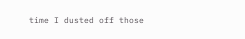time I dusted off those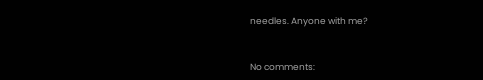needles. Anyone with me?


No comments: